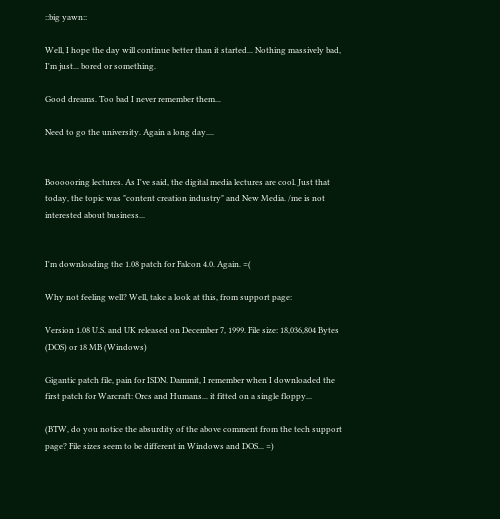::big yawn::

Well, I hope the day will continue better than it started... Nothing massively bad, I'm just... bored or something.

Good dreams. Too bad I never remember them...

Need to go the university. Again a long day....


Boooooring lectures. As I've said, the digital media lectures are cool. Just that today, the topic was "content creation industry" and New Media. /me is not interested about business...


I'm downloading the 1.08 patch for Falcon 4.0. Again. =(

Why not feeling well? Well, take a look at this, from support page:

Version 1.08 U.S. and UK released on December 7, 1999. File size: 18,036,804 Bytes (DOS) or 18 MB (Windows)

Gigantic patch file, pain for ISDN. Dammit, I remember when I downloaded the first patch for Warcraft: Orcs and Humans... it fitted on a single floppy...

(BTW, do you notice the absurdity of the above comment from the tech support page? File sizes seem to be different in Windows and DOS... =)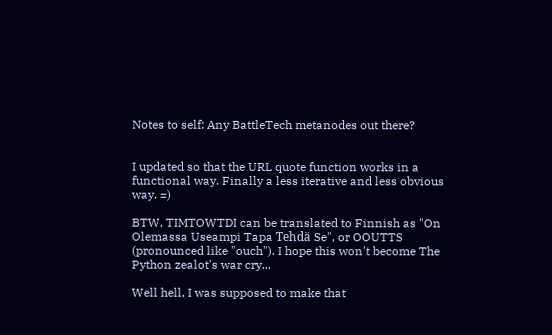Notes to self: Any BattleTech metanodes out there?


I updated so that the URL quote function works in a functional way. Finally a less iterative and less obvious way. =)

BTW, TIMTOWTDI can be translated to Finnish as "On Olemassa Useampi Tapa Tehdä Se", or OOUTTS (pronounced like "ouch"). I hope this won't become The Python zealot's war cry...

Well hell, I was supposed to make that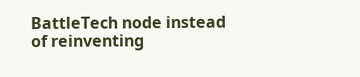BattleTech node instead of reinventing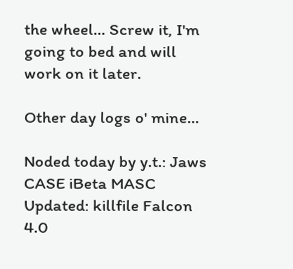the wheel... Screw it, I'm going to bed and will work on it later.

Other day logs o' mine...

Noded today by y.t.: Jaws CASE iBeta MASC
Updated: killfile Falcon 4.0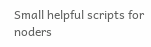Small helpful scripts for noders